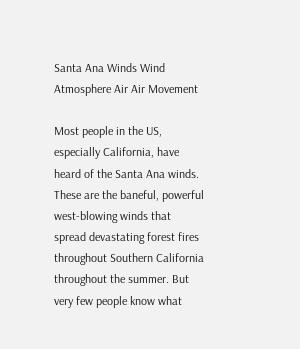Santa Ana Winds Wind Atmosphere Air Air Movement

Most people in the US, especially California, have heard of the Santa Ana winds. These are the baneful, powerful west-blowing winds that spread devastating forest fires throughout Southern California throughout the summer. But very few people know what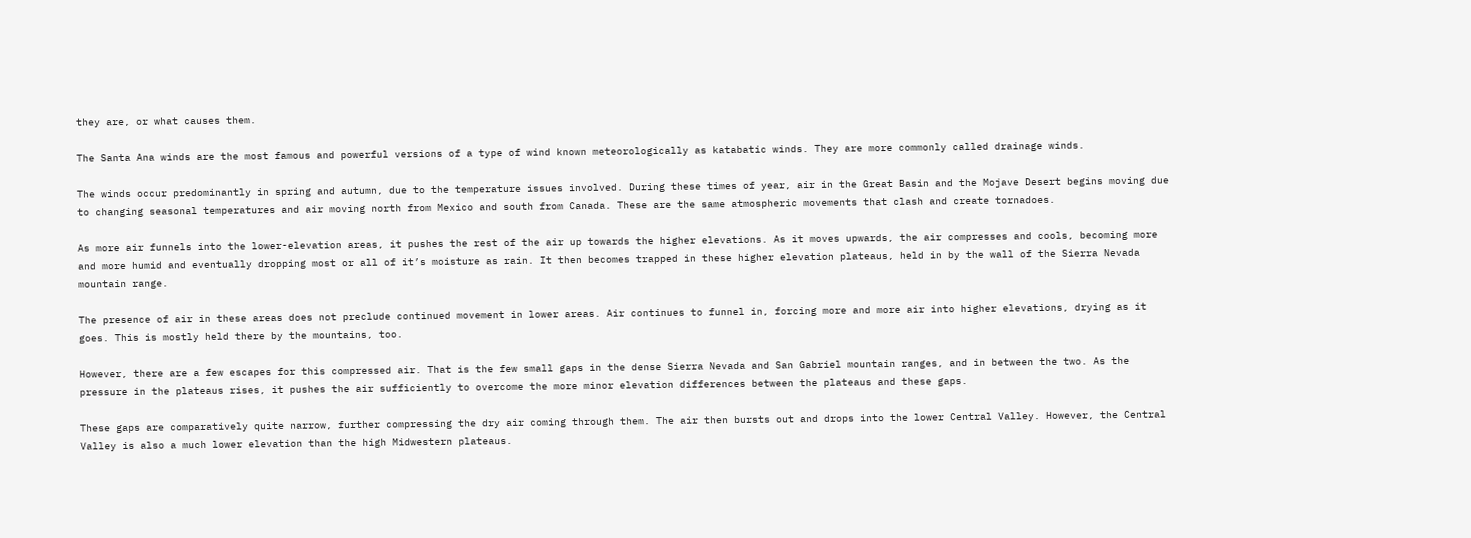they are, or what causes them.

The Santa Ana winds are the most famous and powerful versions of a type of wind known meteorologically as katabatic winds. They are more commonly called drainage winds.

The winds occur predominantly in spring and autumn, due to the temperature issues involved. During these times of year, air in the Great Basin and the Mojave Desert begins moving due to changing seasonal temperatures and air moving north from Mexico and south from Canada. These are the same atmospheric movements that clash and create tornadoes.

As more air funnels into the lower-elevation areas, it pushes the rest of the air up towards the higher elevations. As it moves upwards, the air compresses and cools, becoming more and more humid and eventually dropping most or all of it’s moisture as rain. It then becomes trapped in these higher elevation plateaus, held in by the wall of the Sierra Nevada mountain range.

The presence of air in these areas does not preclude continued movement in lower areas. Air continues to funnel in, forcing more and more air into higher elevations, drying as it goes. This is mostly held there by the mountains, too.

However, there are a few escapes for this compressed air. That is the few small gaps in the dense Sierra Nevada and San Gabriel mountain ranges, and in between the two. As the pressure in the plateaus rises, it pushes the air sufficiently to overcome the more minor elevation differences between the plateaus and these gaps.

These gaps are comparatively quite narrow, further compressing the dry air coming through them. The air then bursts out and drops into the lower Central Valley. However, the Central Valley is also a much lower elevation than the high Midwestern plateaus.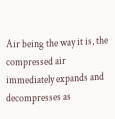Air being the way it is, the compressed air immediately expands and decompresses as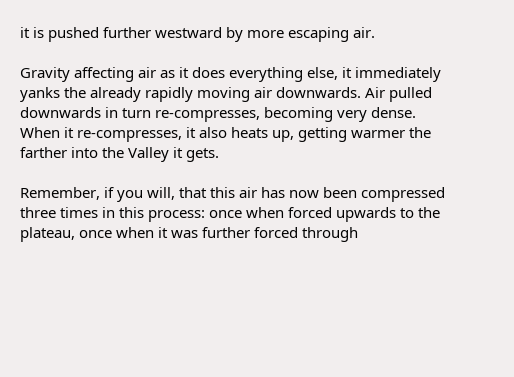it is pushed further westward by more escaping air.

Gravity affecting air as it does everything else, it immediately yanks the already rapidly moving air downwards. Air pulled downwards in turn re-compresses, becoming very dense. When it re-compresses, it also heats up, getting warmer the farther into the Valley it gets.

Remember, if you will, that this air has now been compressed three times in this process: once when forced upwards to the plateau, once when it was further forced through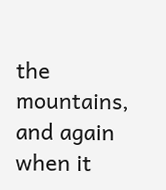the mountains, and again when it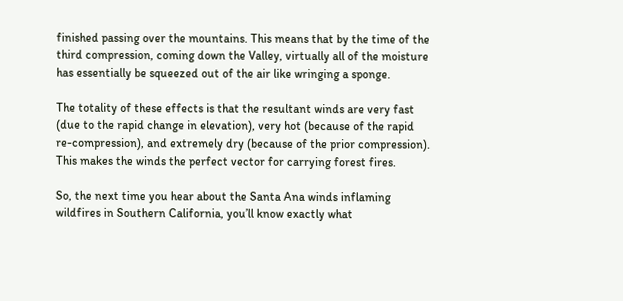finished passing over the mountains. This means that by the time of the third compression, coming down the Valley, virtually all of the moisture has essentially be squeezed out of the air like wringing a sponge.

The totality of these effects is that the resultant winds are very fast (due to the rapid change in elevation), very hot (because of the rapid re-compression), and extremely dry (because of the prior compression). This makes the winds the perfect vector for carrying forest fires.

So, the next time you hear about the Santa Ana winds inflaming wildfires in Southern California, you’ll know exactly what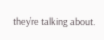they’re talking about.